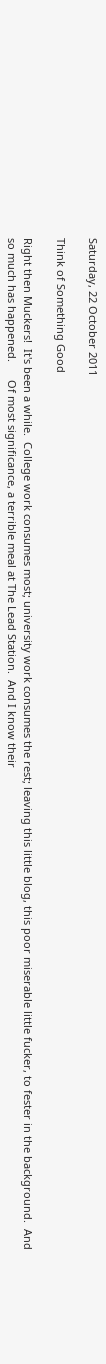Saturday, 22 October 2011

Think of Something Good

Right then Muckers!  It's been a while.  College work consumes most; university work consumes the rest; leaving this little blog, this poor miserable little fucker, to fester in the background.  And so much has happened.      Of most significance, a terrible meal at The Lead Station.  And I know their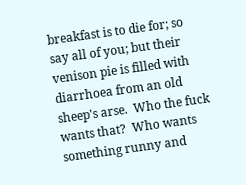breakfast is to die for; so say all of you; but their venison pie is filled with diarrhoea from an old sheep's arse.  Who the fuck wants that?  Who wants something runny and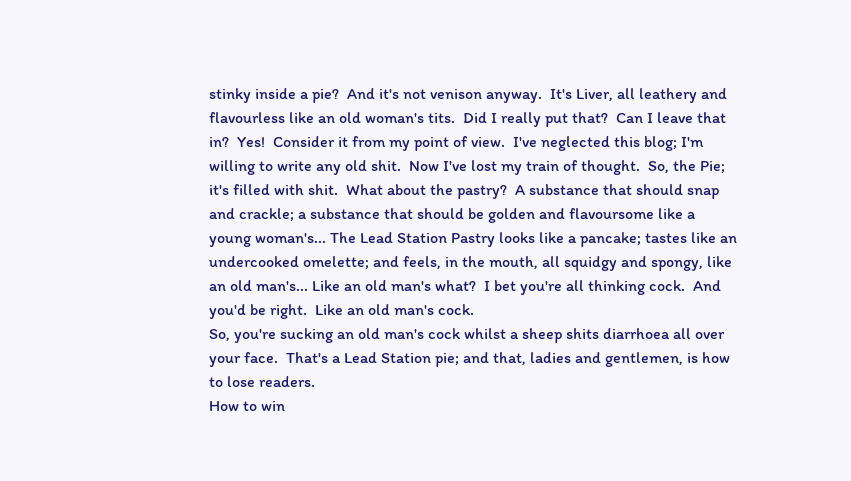stinky inside a pie?  And it's not venison anyway.  It's Liver, all leathery and flavourless like an old woman's tits.  Did I really put that?  Can I leave that in?  Yes!  Consider it from my point of view.  I've neglected this blog; I'm willing to write any old shit.  Now I've lost my train of thought.  So, the Pie; it's filled with shit.  What about the pastry?  A substance that should snap and crackle; a substance that should be golden and flavoursome like a young woman's... The Lead Station Pastry looks like a pancake; tastes like an undercooked omelette; and feels, in the mouth, all squidgy and spongy, like an old man's... Like an old man's what?  I bet you're all thinking cock.  And you'd be right.  Like an old man's cock.
So, you're sucking an old man's cock whilst a sheep shits diarrhoea all over your face.  That's a Lead Station pie; and that, ladies and gentlemen, is how to lose readers.
How to win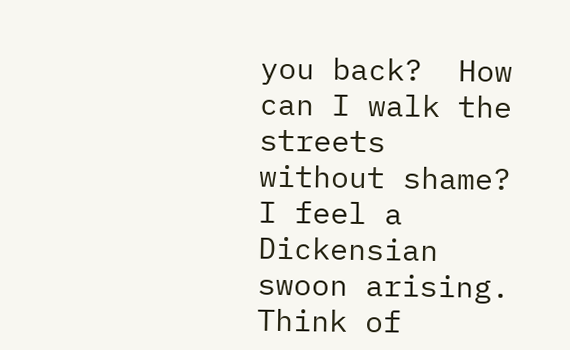you back?  How can I walk the streets without shame?  I feel a Dickensian swoon arising.  Think of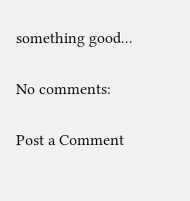something good...

No comments:

Post a Comment